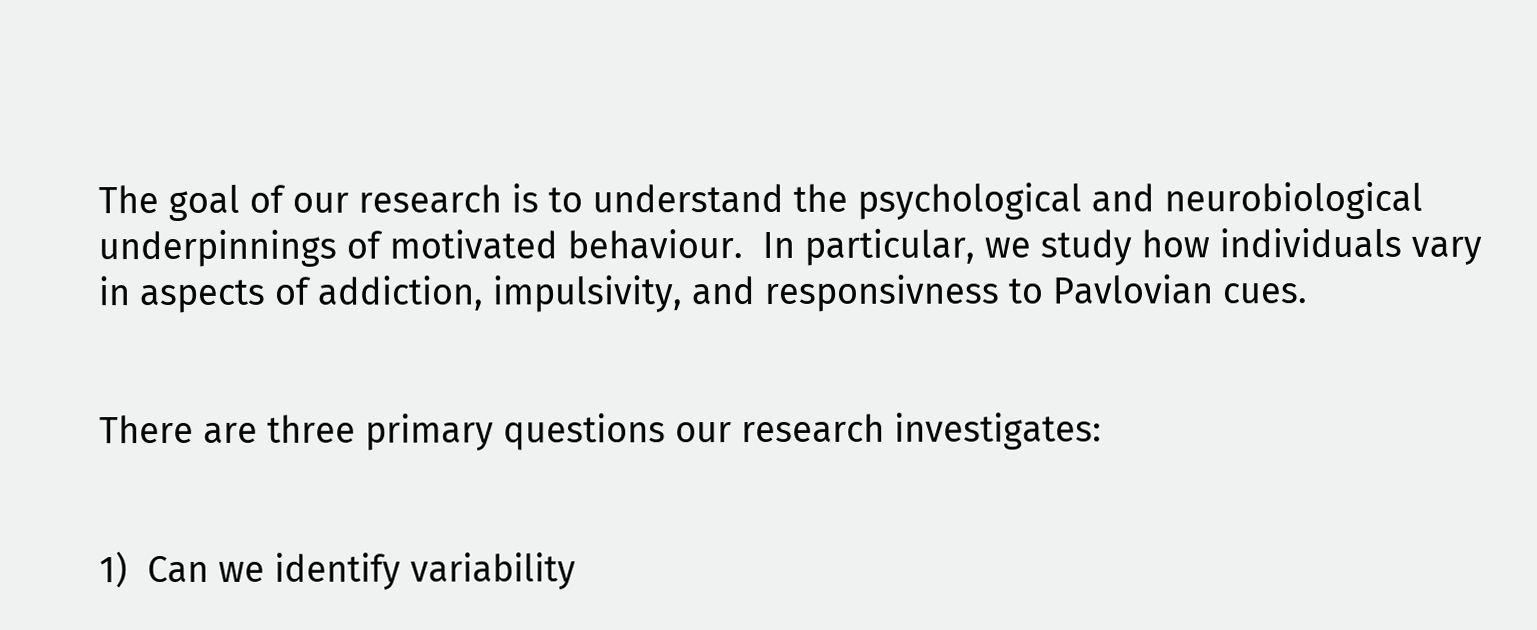The goal of our research is to understand the psychological and neurobiological underpinnings of motivated behaviour.  In particular, we study how individuals vary in aspects of addiction, impulsivity, and responsivness to Pavlovian cues.


There are three primary questions our research investigates:


1)  Can we identify variability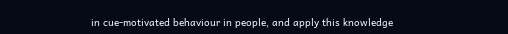in cue-motivated behaviour in people, and apply this knowledge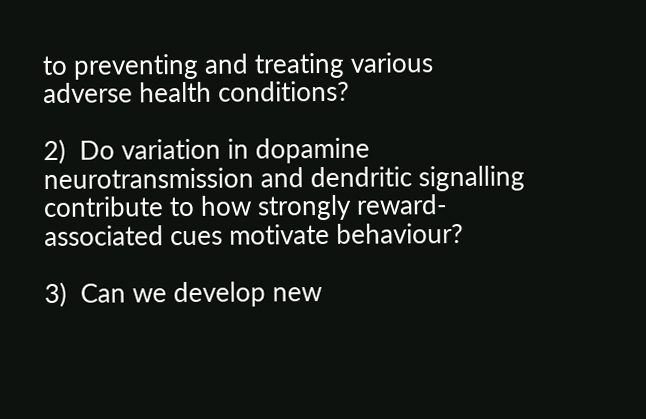to preventing and treating various adverse health conditions?

2)  Do variation in dopamine neurotransmission and dendritic signalling contribute to how strongly reward-associated cues motivate behaviour?

3)  Can we develop new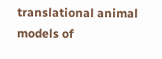translational animal models of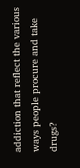addiction that reflect the various ways people procure and take drugs?